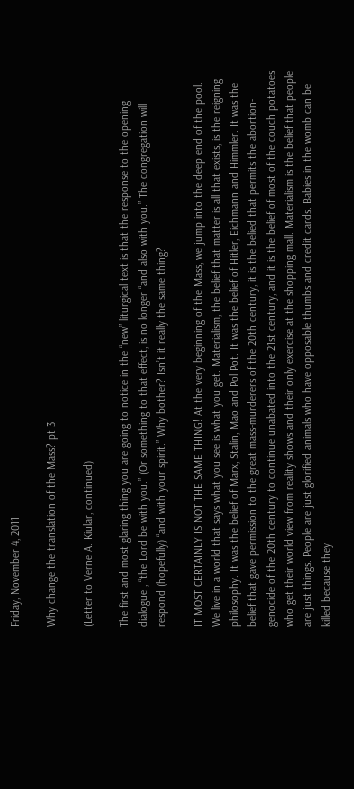Friday, November 4, 2011

Why change the translation of the Mass? pt 3

(Letter to Verne A. Kiular, continued)

The first and most glaring thing you are going to notice in the “new” liturgical text is that the response to the opening dialogue , “the Lord be with you.” (Or something to that effect, is no longer “and also with you.” The congregation will respond (hopefully) “and with your spirit.” Why bother? Isn’t it really the same thing?

IT MOST CERTAINLY IS NOT THE SAME THING! At the very beginning of the Mass, we jump into the deep end of the pool. We live in a world that says what you see is what you get. Materialism, the belief that matter is all that exists, is the reigning philosophy. It was the belief of Marx, Stalin, Mao and Pol Pot. It was the belief of Hitler, Eichmann and Himmler. It was the belief that gave permission to the great mass-murderers of the 20th century, it is the belied that permits the abortion-genocide of the 20th century to continue unabated into the 21st century, and it is the belief of most of the couch potatoes who get their world view from reality shows and their only exercise at the shopping mall. Materialism is the belief that people are just things. People are just glorified animals who have opposable thumbs and credit cards. Babies in the womb can be killed because they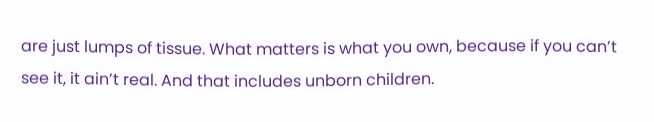are just lumps of tissue. What matters is what you own, because if you can’t see it, it ain’t real. And that includes unborn children.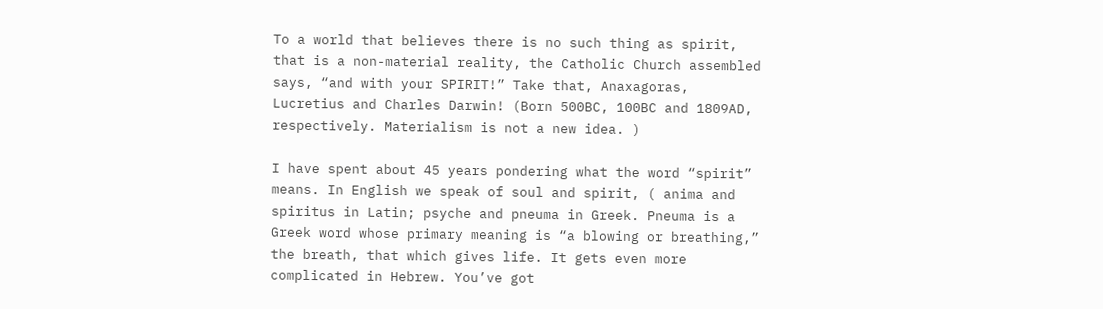To a world that believes there is no such thing as spirit, that is a non-material reality, the Catholic Church assembled says, “and with your SPIRIT!” Take that, Anaxagoras, Lucretius and Charles Darwin! (Born 500BC, 100BC and 1809AD, respectively. Materialism is not a new idea. )

I have spent about 45 years pondering what the word “spirit” means. In English we speak of soul and spirit, ( anima and spiritus in Latin; psyche and pneuma in Greek. Pneuma is a Greek word whose primary meaning is “a blowing or breathing,” the breath, that which gives life. It gets even more complicated in Hebrew. You’ve got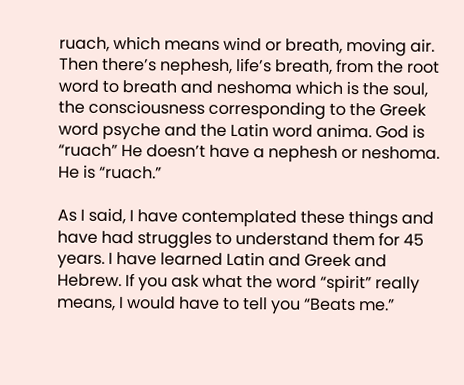ruach, which means wind or breath, moving air. Then there’s nephesh, life’s breath, from the root word to breath and neshoma which is the soul, the consciousness corresponding to the Greek word psyche and the Latin word anima. God is “ruach” He doesn’t have a nephesh or neshoma. He is “ruach.”

As I said, I have contemplated these things and have had struggles to understand them for 45 years. I have learned Latin and Greek and Hebrew. If you ask what the word “spirit” really means, I would have to tell you “Beats me.”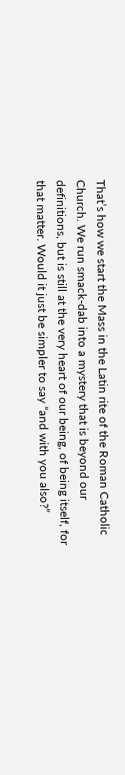That’s how we start the Mass in the Latin rite of the Roman Catholic Church. We run smack-dab into a mystery that is beyond our definitions, but is still at the very heart of our being, of being itself, for that matter. Would it just be simpler to say “and with you also?”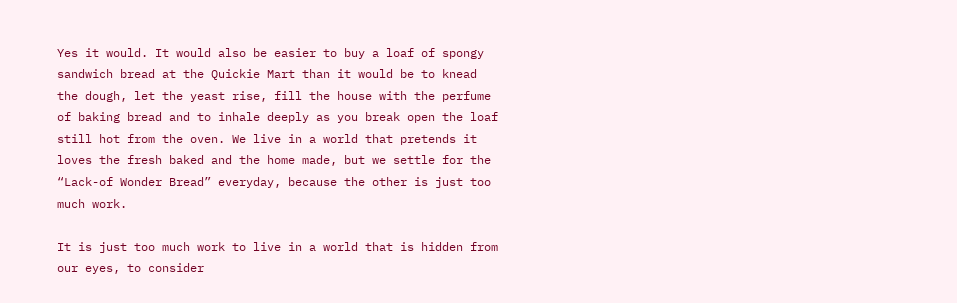Yes it would. It would also be easier to buy a loaf of spongy sandwich bread at the Quickie Mart than it would be to knead the dough, let the yeast rise, fill the house with the perfume of baking bread and to inhale deeply as you break open the loaf still hot from the oven. We live in a world that pretends it loves the fresh baked and the home made, but we settle for the “Lack-of Wonder Bread” everyday, because the other is just too much work.

It is just too much work to live in a world that is hidden from our eyes, to consider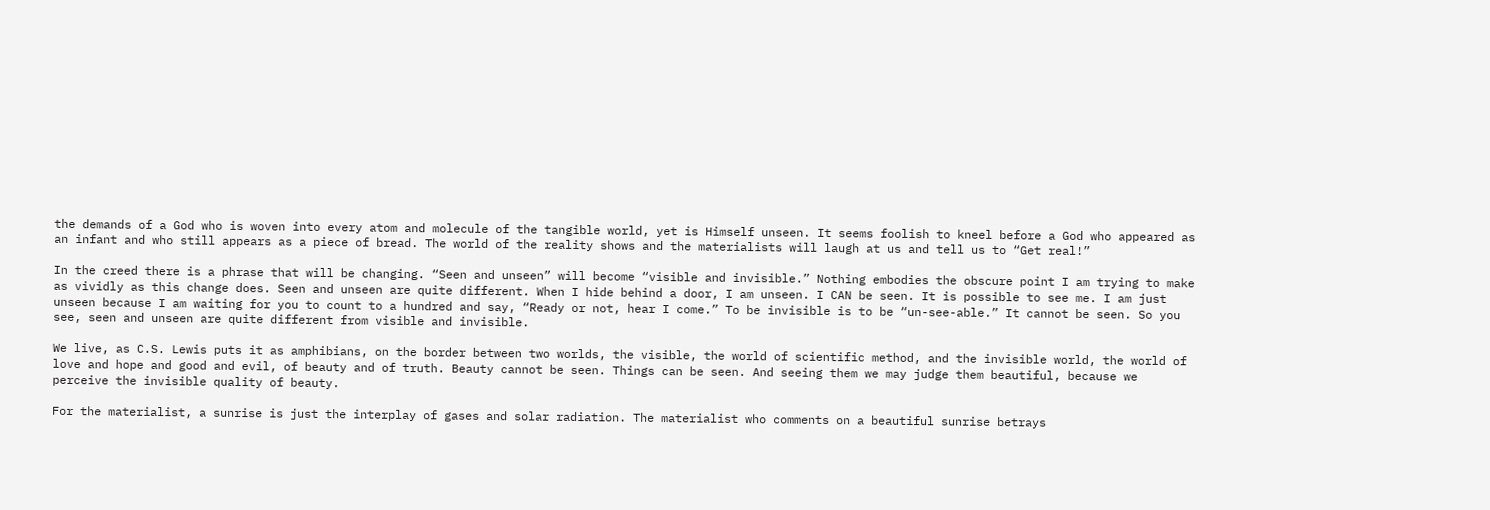the demands of a God who is woven into every atom and molecule of the tangible world, yet is Himself unseen. It seems foolish to kneel before a God who appeared as an infant and who still appears as a piece of bread. The world of the reality shows and the materialists will laugh at us and tell us to “Get real!”

In the creed there is a phrase that will be changing. “Seen and unseen” will become “visible and invisible.” Nothing embodies the obscure point I am trying to make as vividly as this change does. Seen and unseen are quite different. When I hide behind a door, I am unseen. I CAN be seen. It is possible to see me. I am just unseen because I am waiting for you to count to a hundred and say, “Ready or not, hear I come.” To be invisible is to be “un-see-able.” It cannot be seen. So you see, seen and unseen are quite different from visible and invisible.

We live, as C.S. Lewis puts it as amphibians, on the border between two worlds, the visible, the world of scientific method, and the invisible world, the world of love and hope and good and evil, of beauty and of truth. Beauty cannot be seen. Things can be seen. And seeing them we may judge them beautiful, because we perceive the invisible quality of beauty.

For the materialist, a sunrise is just the interplay of gases and solar radiation. The materialist who comments on a beautiful sunrise betrays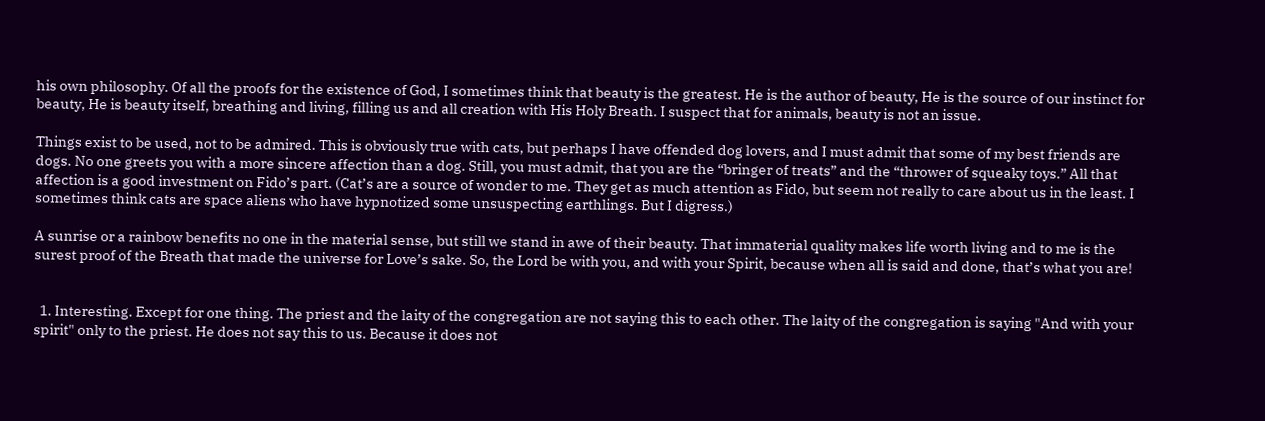his own philosophy. Of all the proofs for the existence of God, I sometimes think that beauty is the greatest. He is the author of beauty, He is the source of our instinct for beauty, He is beauty itself, breathing and living, filling us and all creation with His Holy Breath. I suspect that for animals, beauty is not an issue.

Things exist to be used, not to be admired. This is obviously true with cats, but perhaps I have offended dog lovers, and I must admit that some of my best friends are dogs. No one greets you with a more sincere affection than a dog. Still, you must admit, that you are the “bringer of treats” and the “thrower of squeaky toys.” All that affection is a good investment on Fido’s part. (Cat’s are a source of wonder to me. They get as much attention as Fido, but seem not really to care about us in the least. I sometimes think cats are space aliens who have hypnotized some unsuspecting earthlings. But I digress.)

A sunrise or a rainbow benefits no one in the material sense, but still we stand in awe of their beauty. That immaterial quality makes life worth living and to me is the surest proof of the Breath that made the universe for Love’s sake. So, the Lord be with you, and with your Spirit, because when all is said and done, that’s what you are!


  1. Interesting. Except for one thing. The priest and the laity of the congregation are not saying this to each other. The laity of the congregation is saying "And with your spirit" only to the priest. He does not say this to us. Because it does not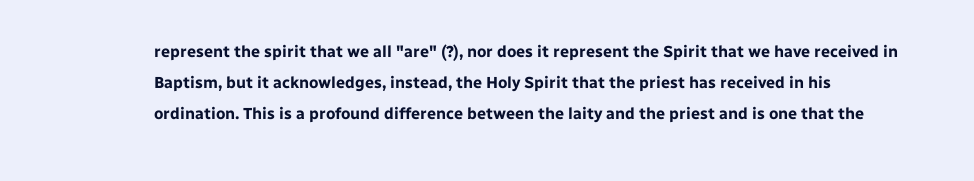represent the spirit that we all "are" (?), nor does it represent the Spirit that we have received in Baptism, but it acknowledges, instead, the Holy Spirit that the priest has received in his ordination. This is a profound difference between the laity and the priest and is one that the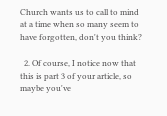Church wants us to call to mind at a time when so many seem to have forgotten, don't you think?

  2. Of course, I notice now that this is part 3 of your article, so maybe you've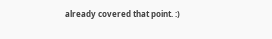already covered that point. :)